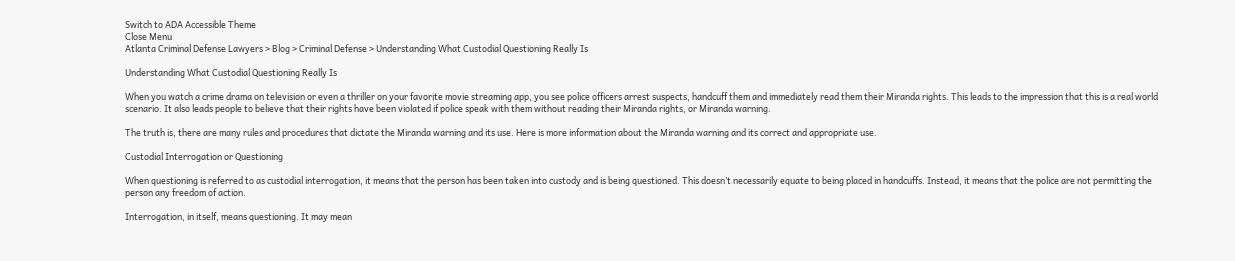Switch to ADA Accessible Theme
Close Menu
Atlanta Criminal Defense Lawyers > Blog > Criminal Defense > Understanding What Custodial Questioning Really Is

Understanding What Custodial Questioning Really Is

When you watch a crime drama on television or even a thriller on your favorite movie streaming app, you see police officers arrest suspects, handcuff them and immediately read them their Miranda rights. This leads to the impression that this is a real world scenario. It also leads people to believe that their rights have been violated if police speak with them without reading their Miranda rights, or Miranda warning.

The truth is, there are many rules and procedures that dictate the Miranda warning and its use. Here is more information about the Miranda warning and its correct and appropriate use.

Custodial Interrogation or Questioning

When questioning is referred to as custodial interrogation, it means that the person has been taken into custody and is being questioned. This doesn’t necessarily equate to being placed in handcuffs. Instead, it means that the police are not permitting the person any freedom of action.

Interrogation, in itself, means questioning. It may mean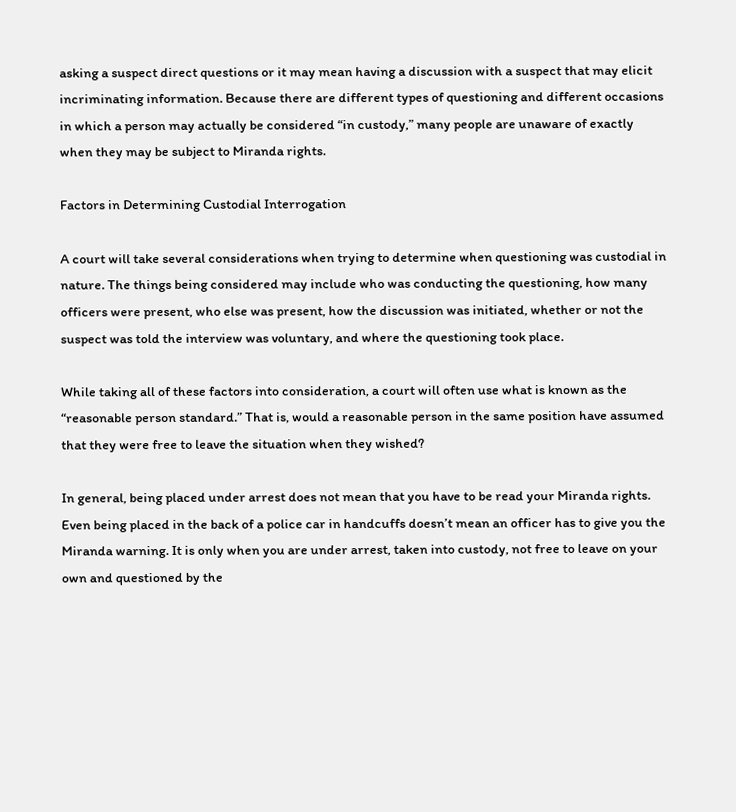asking a suspect direct questions or it may mean having a discussion with a suspect that may elicit incriminating information. Because there are different types of questioning and different occasions in which a person may actually be considered “in custody,” many people are unaware of exactly when they may be subject to Miranda rights.

Factors in Determining Custodial Interrogation

A court will take several considerations when trying to determine when questioning was custodial in nature. The things being considered may include who was conducting the questioning, how many officers were present, who else was present, how the discussion was initiated, whether or not the suspect was told the interview was voluntary, and where the questioning took place.

While taking all of these factors into consideration, a court will often use what is known as the “reasonable person standard.” That is, would a reasonable person in the same position have assumed that they were free to leave the situation when they wished?

In general, being placed under arrest does not mean that you have to be read your Miranda rights. Even being placed in the back of a police car in handcuffs doesn’t mean an officer has to give you the Miranda warning. It is only when you are under arrest, taken into custody, not free to leave on your own and questioned by the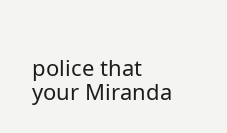police that your Miranda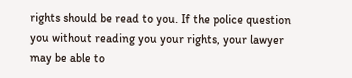rights should be read to you. If the police question you without reading you your rights, your lawyer may be able to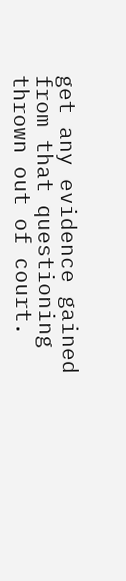get any evidence gained from that questioning thrown out of court.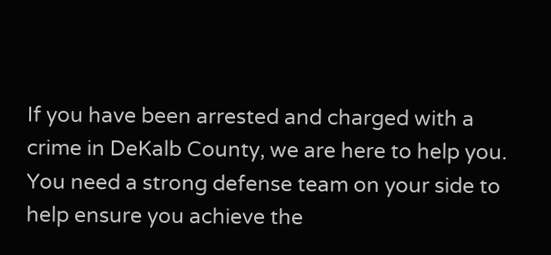If you have been arrested and charged with a crime in DeKalb County, we are here to help you. You need a strong defense team on your side to help ensure you achieve the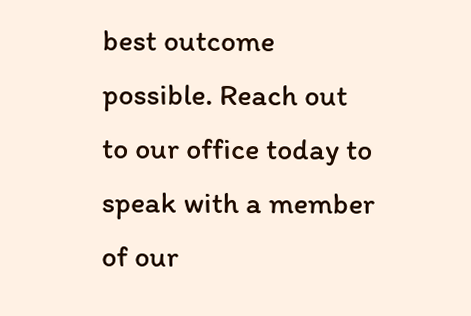best outcome possible. Reach out to our office today to speak with a member of our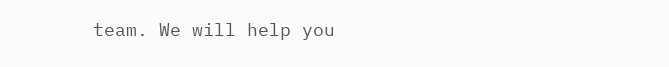team. We will help you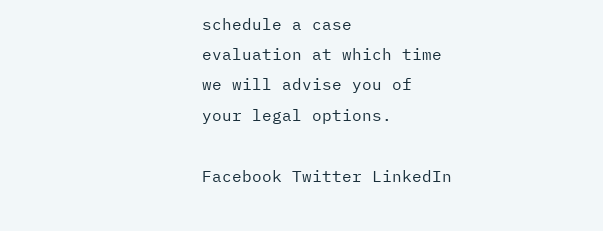schedule a case evaluation at which time we will advise you of your legal options.

Facebook Twitter LinkedIn